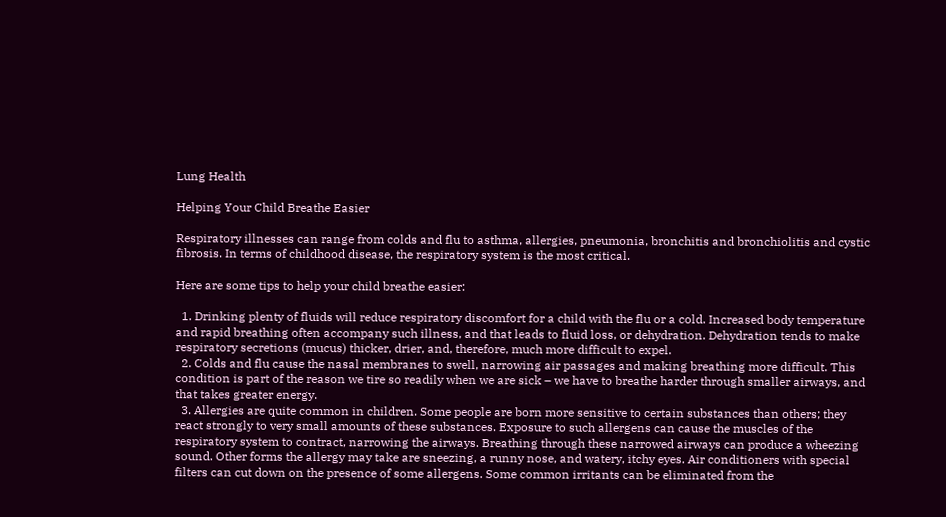Lung Health

Helping Your Child Breathe Easier

Respiratory illnesses can range from colds and flu to asthma, allergies, pneumonia, bronchitis and bronchiolitis and cystic fibrosis. In terms of childhood disease, the respiratory system is the most critical.

Here are some tips to help your child breathe easier:

  1. Drinking plenty of fluids will reduce respiratory discomfort for a child with the flu or a cold. Increased body temperature and rapid breathing often accompany such illness, and that leads to fluid loss, or dehydration. Dehydration tends to make respiratory secretions (mucus) thicker, drier, and, therefore, much more difficult to expel.
  2. Colds and flu cause the nasal membranes to swell, narrowing air passages and making breathing more difficult. This condition is part of the reason we tire so readily when we are sick – we have to breathe harder through smaller airways, and that takes greater energy.
  3. Allergies are quite common in children. Some people are born more sensitive to certain substances than others; they react strongly to very small amounts of these substances. Exposure to such allergens can cause the muscles of the respiratory system to contract, narrowing the airways. Breathing through these narrowed airways can produce a wheezing sound. Other forms the allergy may take are sneezing, a runny nose, and watery, itchy eyes. Air conditioners with special filters can cut down on the presence of some allergens. Some common irritants can be eliminated from the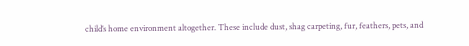child’s home environment altogether. These include dust, shag carpeting, fur, feathers, pets, and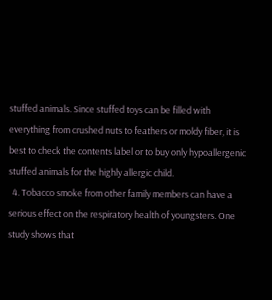stuffed animals. Since stuffed toys can be filled with everything from crushed nuts to feathers or moldy fiber, it is best to check the contents label or to buy only hypoallergenic stuffed animals for the highly allergic child.
  4. Tobacco smoke from other family members can have a serious effect on the respiratory health of youngsters. One study shows that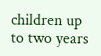children up to two years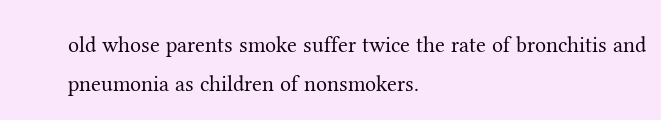old whose parents smoke suffer twice the rate of bronchitis and pneumonia as children of nonsmokers.